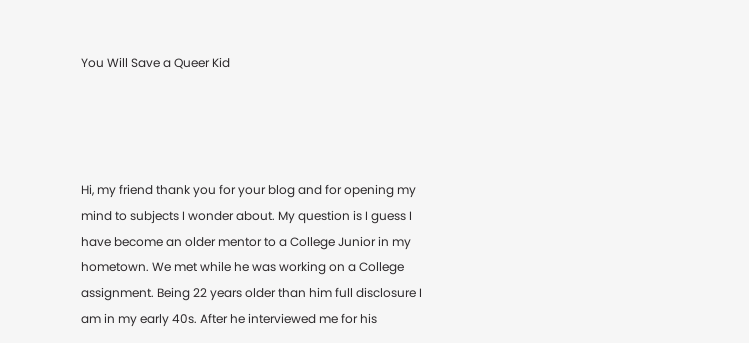You Will Save a Queer Kid




Hi, my friend thank you for your blog and for opening my mind to subjects I wonder about. My question is I guess I have become an older mentor to a College Junior in my hometown. We met while he was working on a College assignment. Being 22 years older than him full disclosure I am in my early 40s. After he interviewed me for his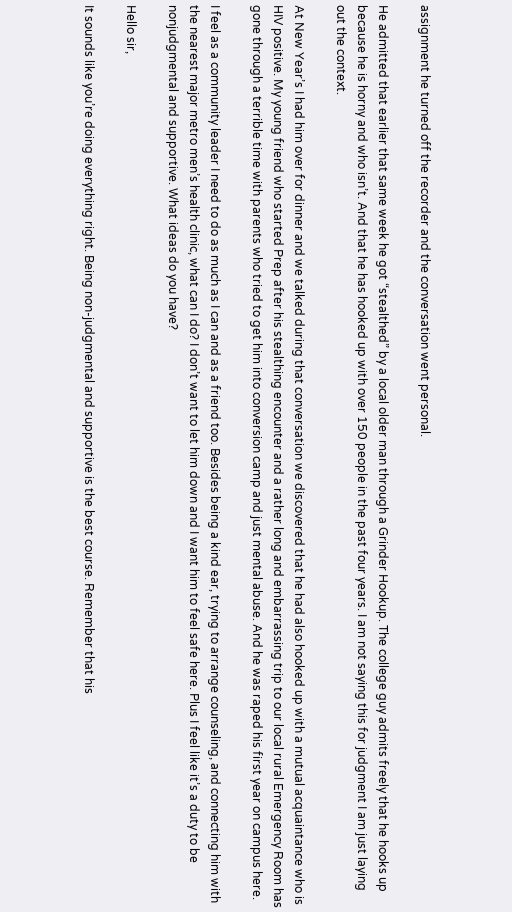assignment he turned off the recorder and the conversation went personal.

He admitted that earlier that same week he got “stealthed” by a local older man through a Grinder Hookup. The college guy admits freely that he hooks up because he is horny and who isn’t. And that he has hooked up with over 150 people in the past four years. I am not saying this for judgment I am just laying out the context.

At New Year’s I had him over for dinner and we talked during that conversation we discovered that he had also hooked up with a mutual acquaintance who is HIV positive. My young friend who started Prep after his stealthing encounter and a rather long and embarrassing trip to our local rural Emergency Room has gone through a terrible time with parents who tried to get him into conversion camp and just mental abuse. And he was raped his first year on campus here.

I feel as a community leader I need to do as much as I can and as a friend too. Besides being a kind ear, trying to arrange counseling, and connecting him with the nearest major metro men’s health clinic, what can I do? I don’t want to let him down and I want him to feel safe here. Plus I feel like it’s a duty to be nonjudgmental and supportive. What ideas do you have?

Hello sir,

It sounds like you’re doing everything right. Being non-judgmental and supportive is the best course. Remember that his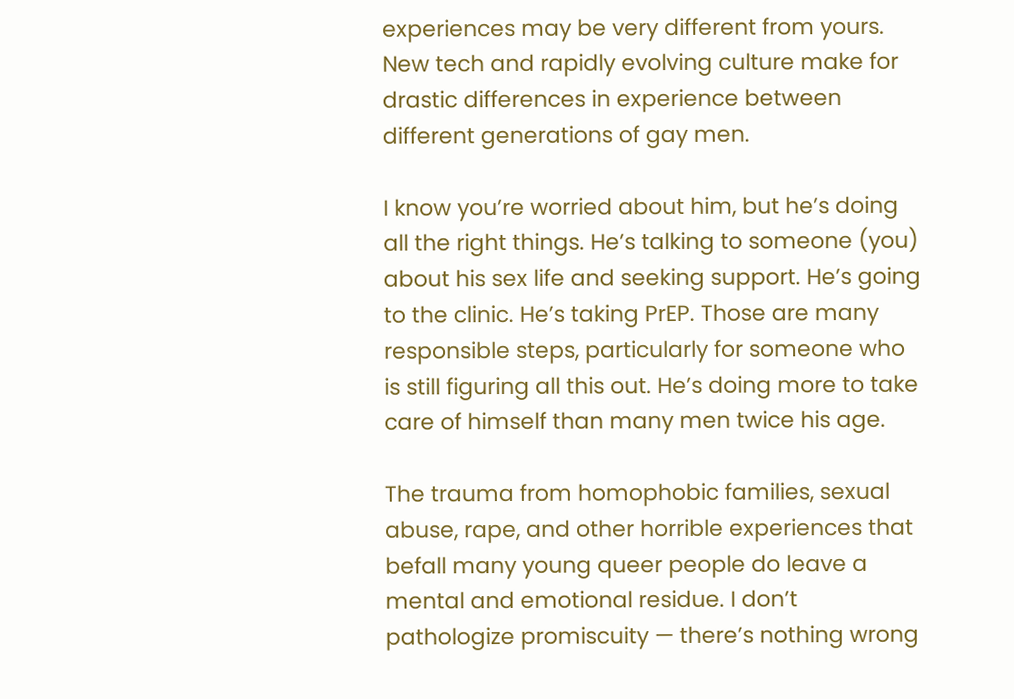experiences may be very different from yours. New tech and rapidly evolving culture make for drastic differences in experience between different generations of gay men.

I know you’re worried about him, but he’s doing all the right things. He’s talking to someone (you) about his sex life and seeking support. He’s going to the clinic. He’s taking PrEP. Those are many responsible steps, particularly for someone who is still figuring all this out. He’s doing more to take care of himself than many men twice his age.

The trauma from homophobic families, sexual abuse, rape, and other horrible experiences that befall many young queer people do leave a mental and emotional residue. I don’t pathologize promiscuity — there’s nothing wrong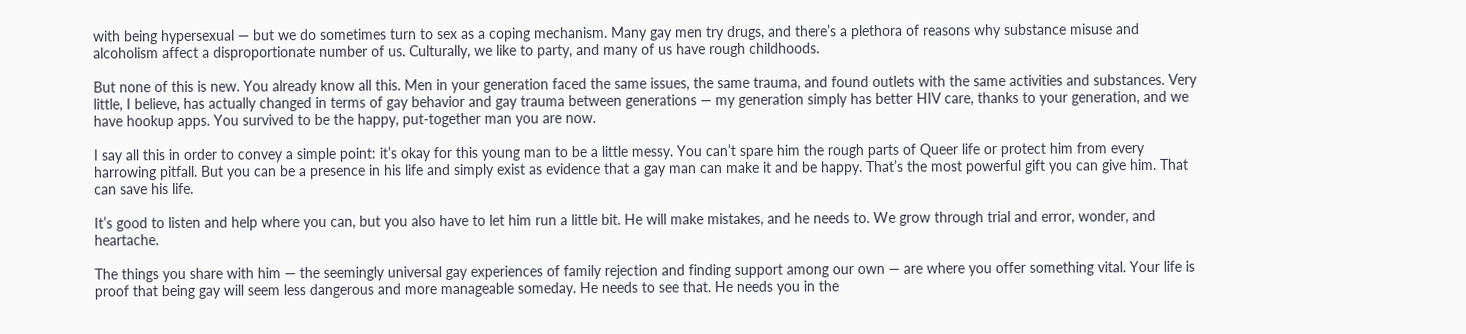with being hypersexual — but we do sometimes turn to sex as a coping mechanism. Many gay men try drugs, and there’s a plethora of reasons why substance misuse and alcoholism affect a disproportionate number of us. Culturally, we like to party, and many of us have rough childhoods.

But none of this is new. You already know all this. Men in your generation faced the same issues, the same trauma, and found outlets with the same activities and substances. Very little, I believe, has actually changed in terms of gay behavior and gay trauma between generations — my generation simply has better HIV care, thanks to your generation, and we have hookup apps. You survived to be the happy, put-together man you are now.

I say all this in order to convey a simple point: it’s okay for this young man to be a little messy. You can’t spare him the rough parts of Queer life or protect him from every harrowing pitfall. But you can be a presence in his life and simply exist as evidence that a gay man can make it and be happy. That’s the most powerful gift you can give him. That can save his life.

It’s good to listen and help where you can, but you also have to let him run a little bit. He will make mistakes, and he needs to. We grow through trial and error, wonder, and heartache.

The things you share with him — the seemingly universal gay experiences of family rejection and finding support among our own — are where you offer something vital. Your life is proof that being gay will seem less dangerous and more manageable someday. He needs to see that. He needs you in the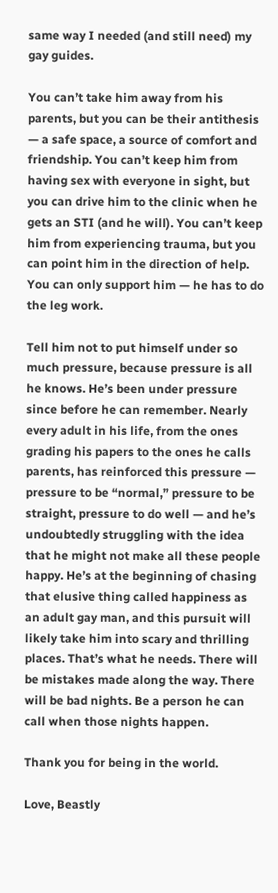same way I needed (and still need) my gay guides.

You can’t take him away from his parents, but you can be their antithesis — a safe space, a source of comfort and friendship. You can’t keep him from having sex with everyone in sight, but you can drive him to the clinic when he gets an STI (and he will). You can’t keep him from experiencing trauma, but you can point him in the direction of help. You can only support him — he has to do the leg work.

Tell him not to put himself under so much pressure, because pressure is all he knows. He’s been under pressure since before he can remember. Nearly every adult in his life, from the ones grading his papers to the ones he calls parents, has reinforced this pressure — pressure to be “normal,” pressure to be straight, pressure to do well — and he’s undoubtedly struggling with the idea that he might not make all these people happy. He’s at the beginning of chasing that elusive thing called happiness as an adult gay man, and this pursuit will likely take him into scary and thrilling places. That’s what he needs. There will be mistakes made along the way. There will be bad nights. Be a person he can call when those nights happen.

Thank you for being in the world.

Love, Beastly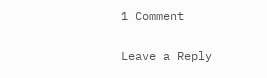1 Comment

Leave a Reply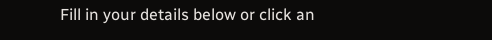Fill in your details below or click an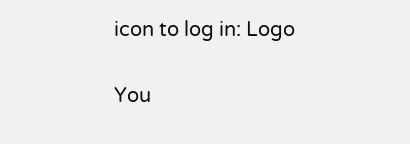icon to log in: Logo

You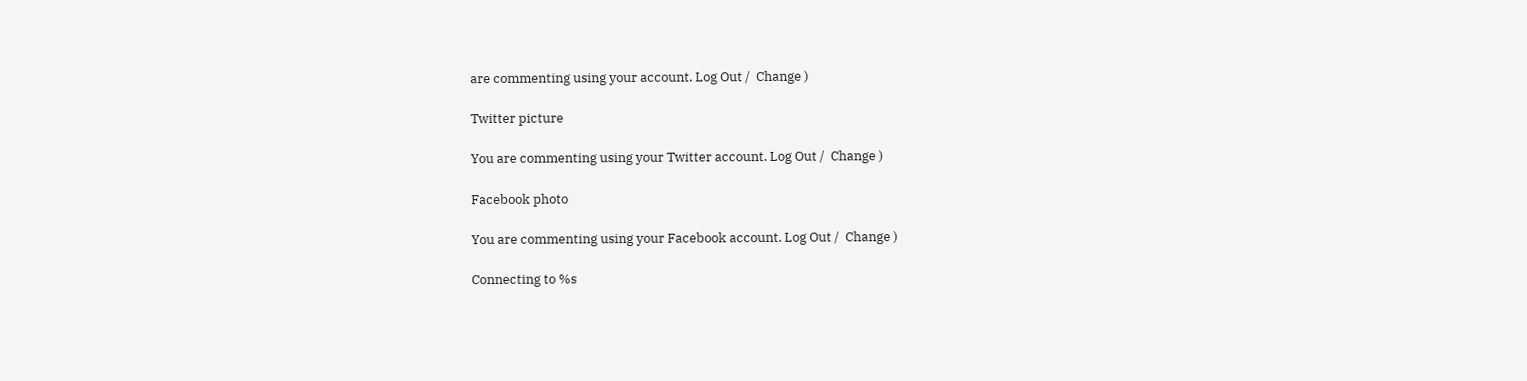are commenting using your account. Log Out /  Change )

Twitter picture

You are commenting using your Twitter account. Log Out /  Change )

Facebook photo

You are commenting using your Facebook account. Log Out /  Change )

Connecting to %s